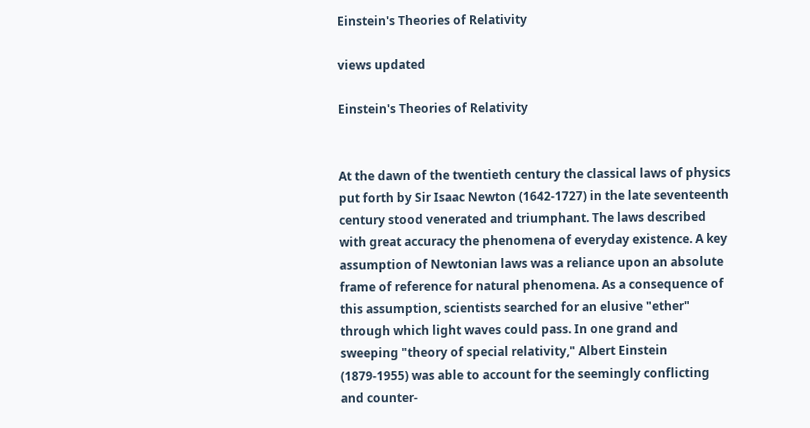Einstein's Theories of Relativity

views updated

Einstein's Theories of Relativity


At the dawn of the twentieth century the classical laws of physics put forth by Sir Isaac Newton (1642-1727) in the late seventeenth century stood venerated and triumphant. The laws described with great accuracy the phenomena of everyday existence. A key assumption of Newtonian laws was a reliance upon an absolute frame of reference for natural phenomena. As a consequence of this assumption, scientists searched for an elusive "ether" through which light waves could pass. In one grand and sweeping "theory of special relativity," Albert Einstein (1879-1955) was able to account for the seemingly conflicting and counter-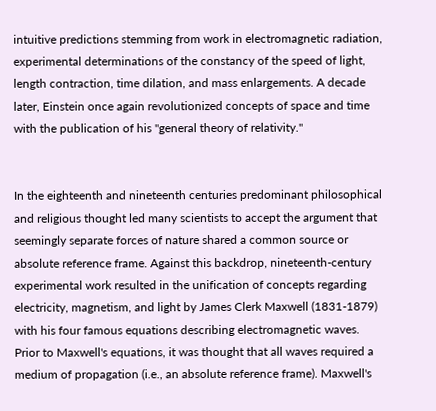intuitive predictions stemming from work in electromagnetic radiation, experimental determinations of the constancy of the speed of light, length contraction, time dilation, and mass enlargements. A decade later, Einstein once again revolutionized concepts of space and time with the publication of his "general theory of relativity."


In the eighteenth and nineteenth centuries predominant philosophical and religious thought led many scientists to accept the argument that seemingly separate forces of nature shared a common source or absolute reference frame. Against this backdrop, nineteenth-century experimental work resulted in the unification of concepts regarding electricity, magnetism, and light by James Clerk Maxwell (1831-1879) with his four famous equations describing electromagnetic waves. Prior to Maxwell's equations, it was thought that all waves required a medium of propagation (i.e., an absolute reference frame). Maxwell's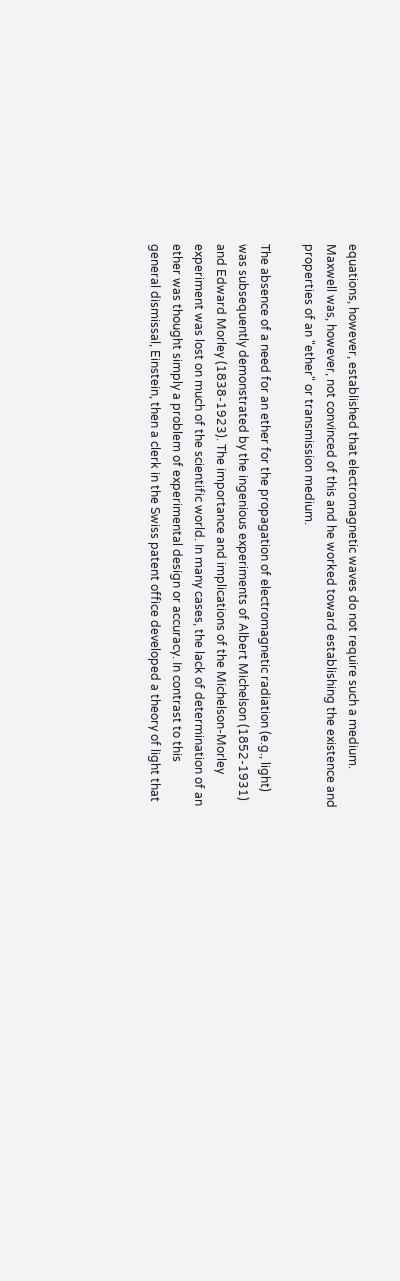equations, however, established that electromagnetic waves do not require such a medium. Maxwell was, however, not convinced of this and he worked toward establishing the existence and properties of an "ether" or transmission medium.

The absence of a need for an ether for the propagation of electromagnetic radiation (e.g., light) was subsequently demonstrated by the ingenious experiments of Albert Michelson (1852-1931) and Edward Morley (1838-1923). The importance and implications of the Michelson-Morley experiment was lost on much of the scientific world. In many cases, the lack of determination of an ether was thought simply a problem of experimental design or accuracy. In contrast to this general dismissal, Einstein, then a clerk in the Swiss patent office developed a theory of light that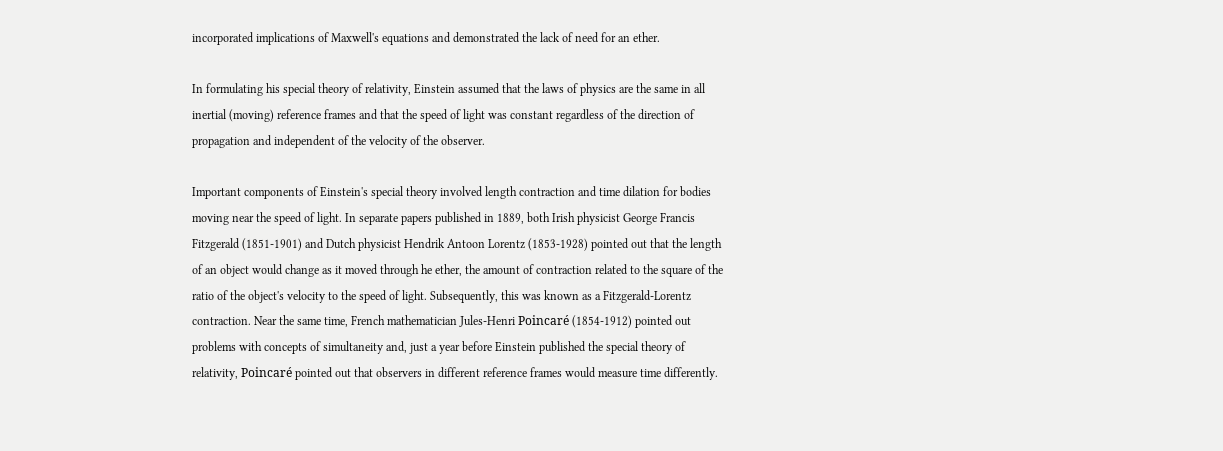incorporated implications of Maxwell's equations and demonstrated the lack of need for an ether.

In formulating his special theory of relativity, Einstein assumed that the laws of physics are the same in all inertial (moving) reference frames and that the speed of light was constant regardless of the direction of propagation and independent of the velocity of the observer.

Important components of Einstein's special theory involved length contraction and time dilation for bodies moving near the speed of light. In separate papers published in 1889, both Irish physicist George Francis Fitzgerald (1851-1901) and Dutch physicist Hendrik Antoon Lorentz (1853-1928) pointed out that the length of an object would change as it moved through he ether, the amount of contraction related to the square of the ratio of the object's velocity to the speed of light. Subsequently, this was known as a Fitzgerald-Lorentz contraction. Near the same time, French mathematician Jules-Henri Poincaré (1854-1912) pointed out problems with concepts of simultaneity and, just a year before Einstein published the special theory of relativity, Poincaré pointed out that observers in different reference frames would measure time differently.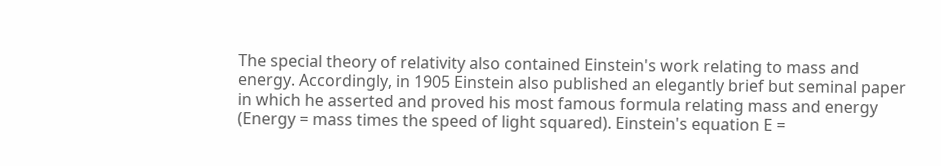The special theory of relativity also contained Einstein's work relating to mass and energy. Accordingly, in 1905 Einstein also published an elegantly brief but seminal paper in which he asserted and proved his most famous formula relating mass and energy (Energy = mass times the speed of light squared). Einstein's equation E =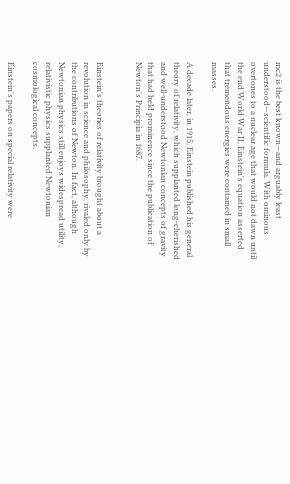mc2 is the best known—and arguably least understood—scientific formula. With ominous overtones to a nuclear age that would not dawn until the end World War II, Einstein's equation asserted that tremendous energies were contained in small masses.

A decade later, in 1915, Einstein published his general theory of relativity, which supplanted long-cherished and well-understood Newtonian concepts of gravity that had held prominence since the publication of Newton's Principia in 1687.


Einstein's theories of relativity brought about a revolution in science and philosophy, rivaled only by the contributions of Newton. In fact, although Newtonian physics still enjoys widespread utility, relativistic physics supplanted Newtonian cosmological concepts.

Einstein's papers on special relativity were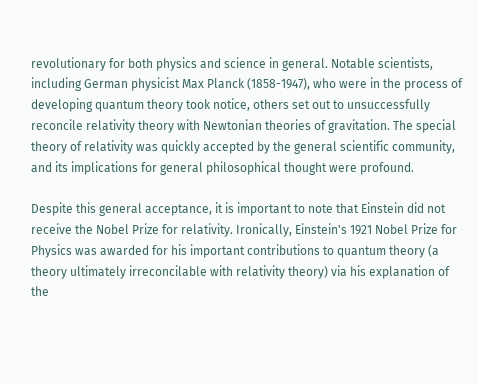revolutionary for both physics and science in general. Notable scientists, including German physicist Max Planck (1858-1947), who were in the process of developing quantum theory took notice, others set out to unsuccessfully reconcile relativity theory with Newtonian theories of gravitation. The special theory of relativity was quickly accepted by the general scientific community, and its implications for general philosophical thought were profound.

Despite this general acceptance, it is important to note that Einstein did not receive the Nobel Prize for relativity. Ironically, Einstein's 1921 Nobel Prize for Physics was awarded for his important contributions to quantum theory (a theory ultimately irreconcilable with relativity theory) via his explanation of the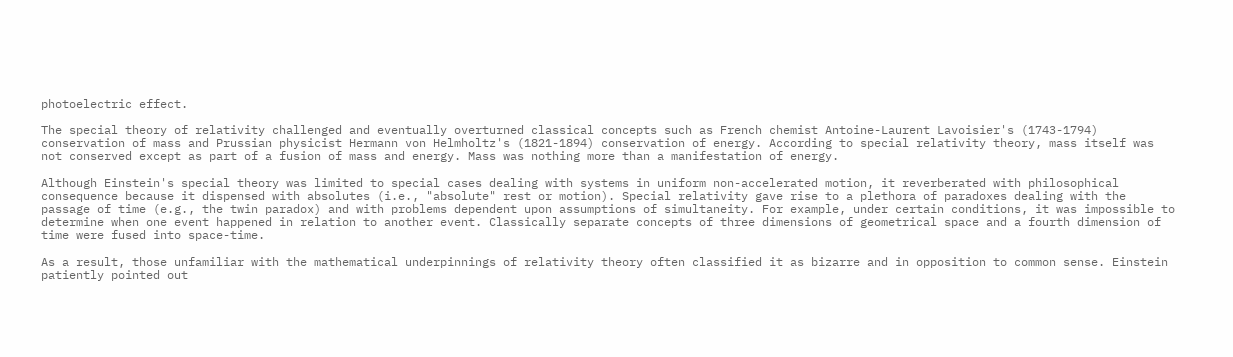photoelectric effect.

The special theory of relativity challenged and eventually overturned classical concepts such as French chemist Antoine-Laurent Lavoisier's (1743-1794) conservation of mass and Prussian physicist Hermann von Helmholtz's (1821-1894) conservation of energy. According to special relativity theory, mass itself was not conserved except as part of a fusion of mass and energy. Mass was nothing more than a manifestation of energy.

Although Einstein's special theory was limited to special cases dealing with systems in uniform non-accelerated motion, it reverberated with philosophical consequence because it dispensed with absolutes (i.e., "absolute" rest or motion). Special relativity gave rise to a plethora of paradoxes dealing with the passage of time (e.g., the twin paradox) and with problems dependent upon assumptions of simultaneity. For example, under certain conditions, it was impossible to determine when one event happened in relation to another event. Classically separate concepts of three dimensions of geometrical space and a fourth dimension of time were fused into space-time.

As a result, those unfamiliar with the mathematical underpinnings of relativity theory often classified it as bizarre and in opposition to common sense. Einstein patiently pointed out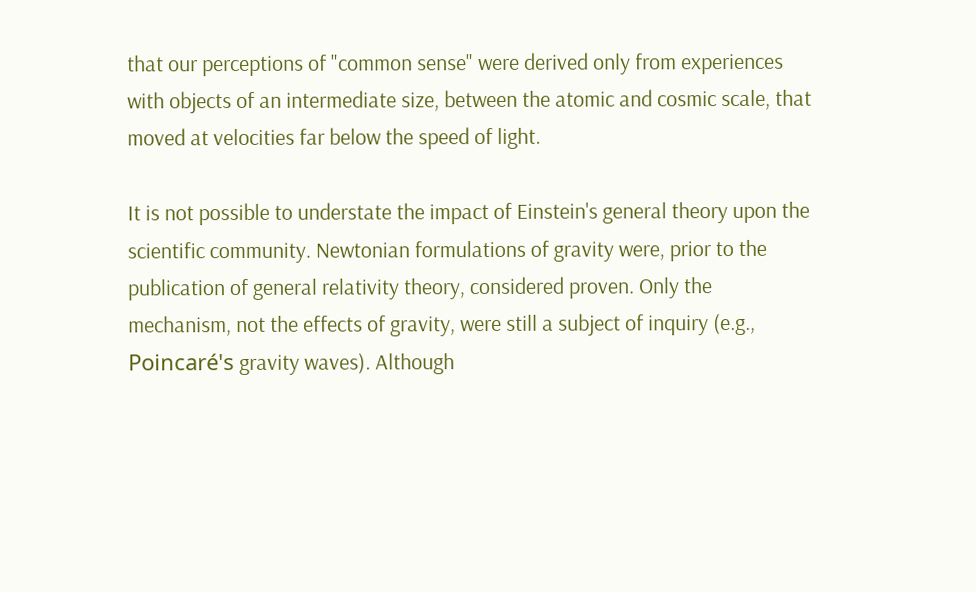that our perceptions of "common sense" were derived only from experiences with objects of an intermediate size, between the atomic and cosmic scale, that moved at velocities far below the speed of light.

It is not possible to understate the impact of Einstein's general theory upon the scientific community. Newtonian formulations of gravity were, prior to the publication of general relativity theory, considered proven. Only the mechanism, not the effects of gravity, were still a subject of inquiry (e.g., Poincaré's gravity waves). Although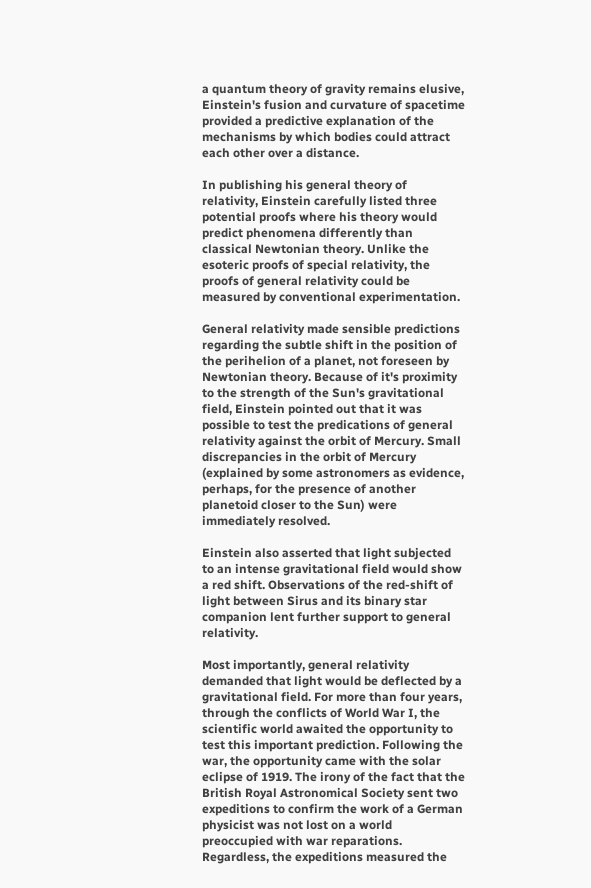a quantum theory of gravity remains elusive, Einstein's fusion and curvature of spacetime provided a predictive explanation of the mechanisms by which bodies could attract each other over a distance.

In publishing his general theory of relativity, Einstein carefully listed three potential proofs where his theory would predict phenomena differently than classical Newtonian theory. Unlike the esoteric proofs of special relativity, the proofs of general relativity could be measured by conventional experimentation.

General relativity made sensible predictions regarding the subtle shift in the position of the perihelion of a planet, not foreseen by Newtonian theory. Because of it's proximity to the strength of the Sun's gravitational field, Einstein pointed out that it was possible to test the predications of general relativity against the orbit of Mercury. Small discrepancies in the orbit of Mercury (explained by some astronomers as evidence, perhaps, for the presence of another planetoid closer to the Sun) were immediately resolved.

Einstein also asserted that light subjected to an intense gravitational field would show a red shift. Observations of the red-shift of light between Sirus and its binary star companion lent further support to general relativity.

Most importantly, general relativity demanded that light would be deflected by a gravitational field. For more than four years, through the conflicts of World War I, the scientific world awaited the opportunity to test this important prediction. Following the war, the opportunity came with the solar eclipse of 1919. The irony of the fact that the British Royal Astronomical Society sent two expeditions to confirm the work of a German physicist was not lost on a world preoccupied with war reparations. Regardless, the expeditions measured the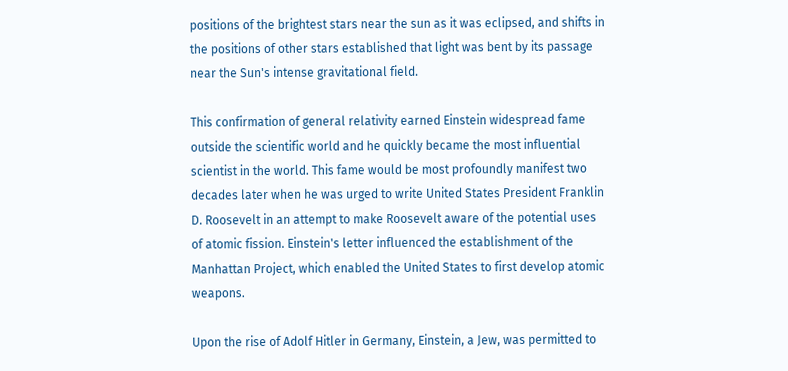positions of the brightest stars near the sun as it was eclipsed, and shifts in the positions of other stars established that light was bent by its passage near the Sun's intense gravitational field.

This confirmation of general relativity earned Einstein widespread fame outside the scientific world and he quickly became the most influential scientist in the world. This fame would be most profoundly manifest two decades later when he was urged to write United States President Franklin D. Roosevelt in an attempt to make Roosevelt aware of the potential uses of atomic fission. Einstein's letter influenced the establishment of the Manhattan Project, which enabled the United States to first develop atomic weapons.

Upon the rise of Adolf Hitler in Germany, Einstein, a Jew, was permitted to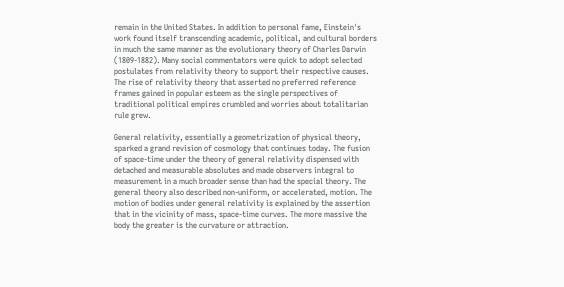remain in the United States. In addition to personal fame, Einstein's work found itself transcending academic, political, and cultural borders in much the same manner as the evolutionary theory of Charles Darwin (1809-1882). Many social commentators were quick to adopt selected postulates from relativity theory to support their respective causes. The rise of relativity theory that asserted no preferred reference frames gained in popular esteem as the single perspectives of traditional political empires crumbled and worries about totalitarian rule grew.

General relativity, essentially a geometrization of physical theory, sparked a grand revision of cosmology that continues today. The fusion of space-time under the theory of general relativity dispensed with detached and measurable absolutes and made observers integral to measurement in a much broader sense than had the special theory. The general theory also described non-uniform, or accelerated, motion. The motion of bodies under general relativity is explained by the assertion that in the vicinity of mass, space-time curves. The more massive the body the greater is the curvature or attraction.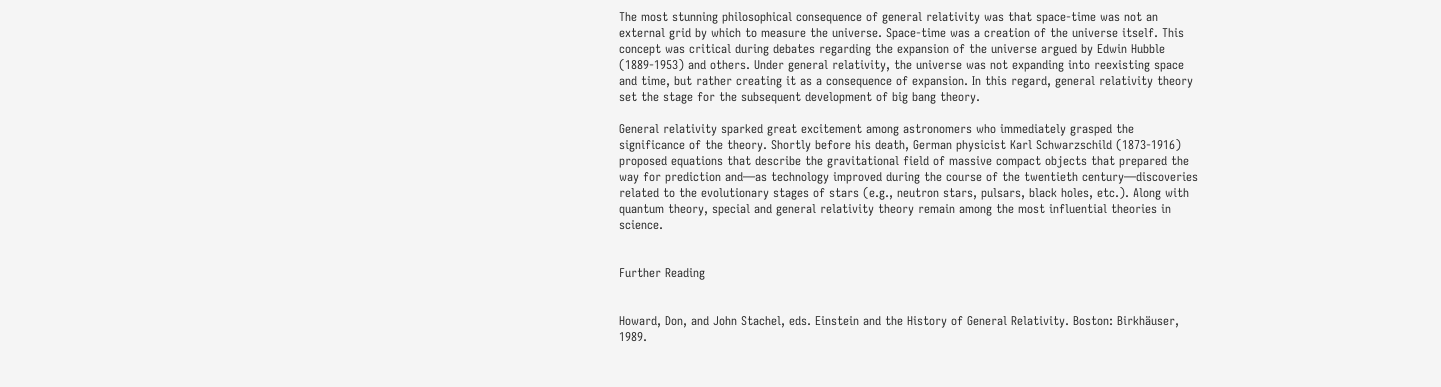The most stunning philosophical consequence of general relativity was that space-time was not an external grid by which to measure the universe. Space-time was a creation of the universe itself. This concept was critical during debates regarding the expansion of the universe argued by Edwin Hubble (1889-1953) and others. Under general relativity, the universe was not expanding into reexisting space and time, but rather creating it as a consequence of expansion. In this regard, general relativity theory set the stage for the subsequent development of big bang theory.

General relativity sparked great excitement among astronomers who immediately grasped the significance of the theory. Shortly before his death, German physicist Karl Schwarzschild (1873-1916) proposed equations that describe the gravitational field of massive compact objects that prepared the way for prediction and—as technology improved during the course of the twentieth century—discoveries related to the evolutionary stages of stars (e.g., neutron stars, pulsars, black holes, etc.). Along with quantum theory, special and general relativity theory remain among the most influential theories in science.


Further Reading


Howard, Don, and John Stachel, eds. Einstein and the History of General Relativity. Boston: Birkhäuser, 1989.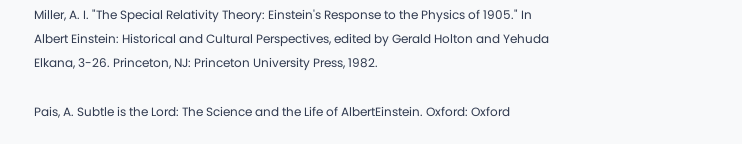Miller, A. I. "The Special Relativity Theory: Einstein's Response to the Physics of 1905." In Albert Einstein: Historical and Cultural Perspectives, edited by Gerald Holton and Yehuda Elkana, 3-26. Princeton, NJ: Princeton University Press, 1982.

Pais, A. Subtle is the Lord: The Science and the Life of AlbertEinstein. Oxford: Oxford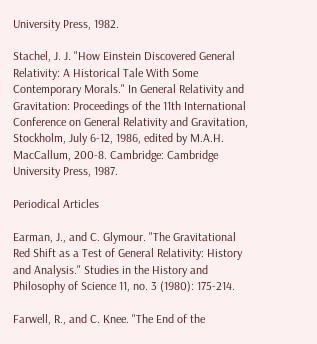University Press, 1982.

Stachel, J. J. "How Einstein Discovered General Relativity: A Historical Tale With Some Contemporary Morals." In General Relativity and Gravitation: Proceedings of the 11th International Conference on General Relativity and Gravitation, Stockholm, July 6-12, 1986, edited by M.A.H. MacCallum, 200-8. Cambridge: Cambridge University Press, 1987.

Periodical Articles

Earman, J., and C. Glymour. "The Gravitational Red Shift as a Test of General Relativity: History and Analysis." Studies in the History and Philosophy of Science 11, no. 3 (1980): 175-214.

Farwell, R., and C. Knee. "The End of the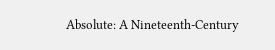Absolute: A Nineteenth-Century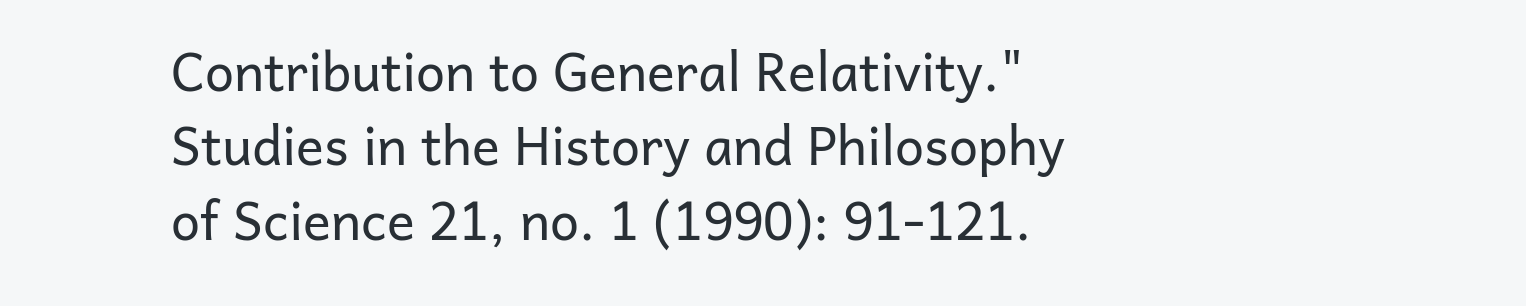Contribution to General Relativity." Studies in the History and Philosophy of Science 21, no. 1 (1990): 91-121.